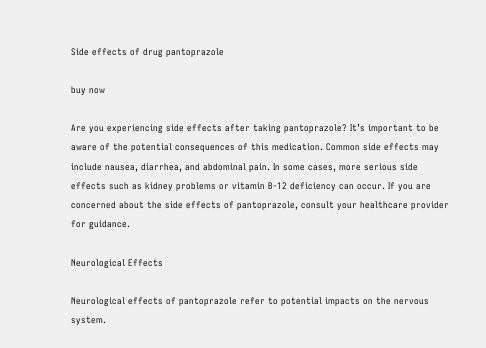Side effects of drug pantoprazole

buy now

Are you experiencing side effects after taking pantoprazole? It’s important to be aware of the potential consequences of this medication. Common side effects may include nausea, diarrhea, and abdominal pain. In some cases, more serious side effects such as kidney problems or vitamin B-12 deficiency can occur. If you are concerned about the side effects of pantoprazole, consult your healthcare provider for guidance.

Neurological Effects

Neurological effects of pantoprazole refer to potential impacts on the nervous system.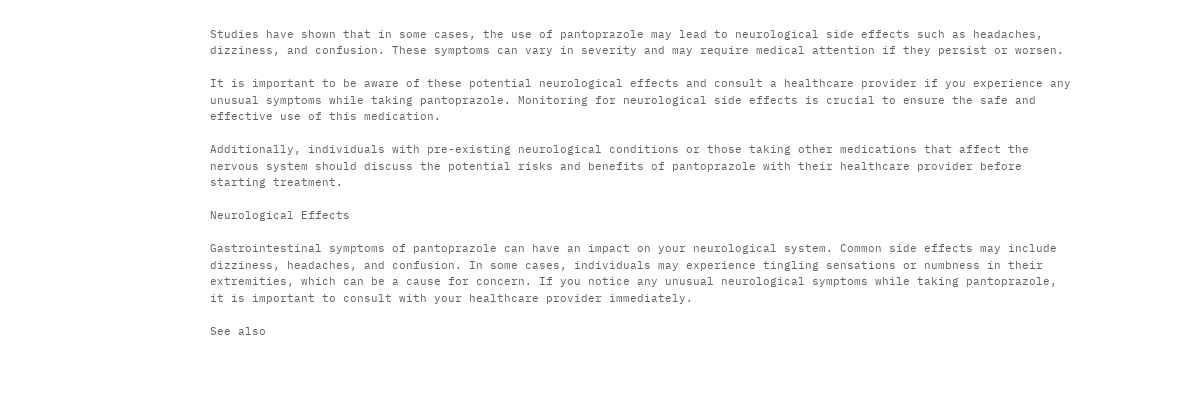Studies have shown that in some cases, the use of pantoprazole may lead to neurological side effects such as headaches, dizziness, and confusion. These symptoms can vary in severity and may require medical attention if they persist or worsen.

It is important to be aware of these potential neurological effects and consult a healthcare provider if you experience any unusual symptoms while taking pantoprazole. Monitoring for neurological side effects is crucial to ensure the safe and effective use of this medication.

Additionally, individuals with pre-existing neurological conditions or those taking other medications that affect the nervous system should discuss the potential risks and benefits of pantoprazole with their healthcare provider before starting treatment.

Neurological Effects

Gastrointestinal symptoms of pantoprazole can have an impact on your neurological system. Common side effects may include dizziness, headaches, and confusion. In some cases, individuals may experience tingling sensations or numbness in their extremities, which can be a cause for concern. If you notice any unusual neurological symptoms while taking pantoprazole, it is important to consult with your healthcare provider immediately.

See also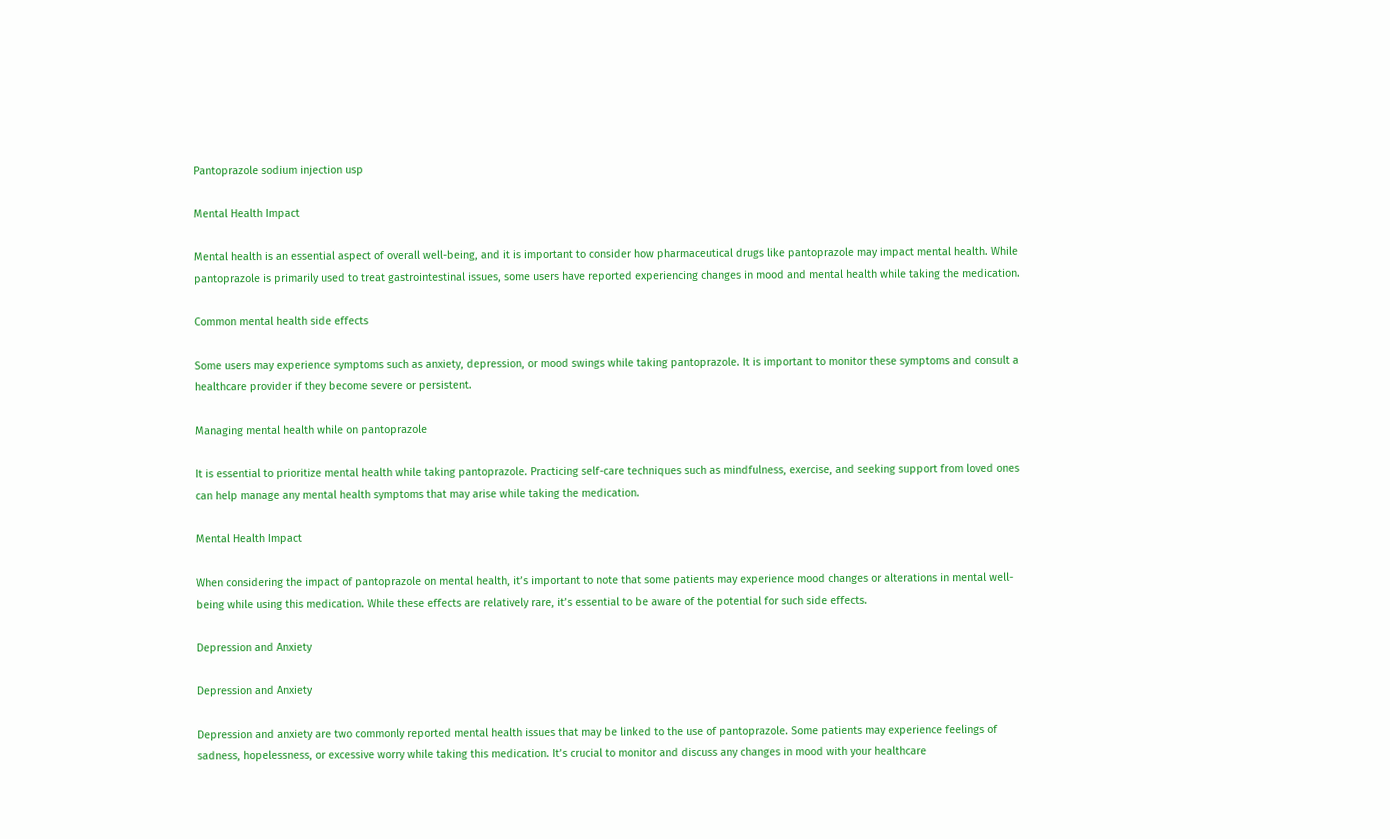Pantoprazole sodium injection usp

Mental Health Impact

Mental health is an essential aspect of overall well-being, and it is important to consider how pharmaceutical drugs like pantoprazole may impact mental health. While pantoprazole is primarily used to treat gastrointestinal issues, some users have reported experiencing changes in mood and mental health while taking the medication.

Common mental health side effects

Some users may experience symptoms such as anxiety, depression, or mood swings while taking pantoprazole. It is important to monitor these symptoms and consult a healthcare provider if they become severe or persistent.

Managing mental health while on pantoprazole

It is essential to prioritize mental health while taking pantoprazole. Practicing self-care techniques such as mindfulness, exercise, and seeking support from loved ones can help manage any mental health symptoms that may arise while taking the medication.

Mental Health Impact

When considering the impact of pantoprazole on mental health, it’s important to note that some patients may experience mood changes or alterations in mental well-being while using this medication. While these effects are relatively rare, it’s essential to be aware of the potential for such side effects.

Depression and Anxiety

Depression and Anxiety

Depression and anxiety are two commonly reported mental health issues that may be linked to the use of pantoprazole. Some patients may experience feelings of sadness, hopelessness, or excessive worry while taking this medication. It’s crucial to monitor and discuss any changes in mood with your healthcare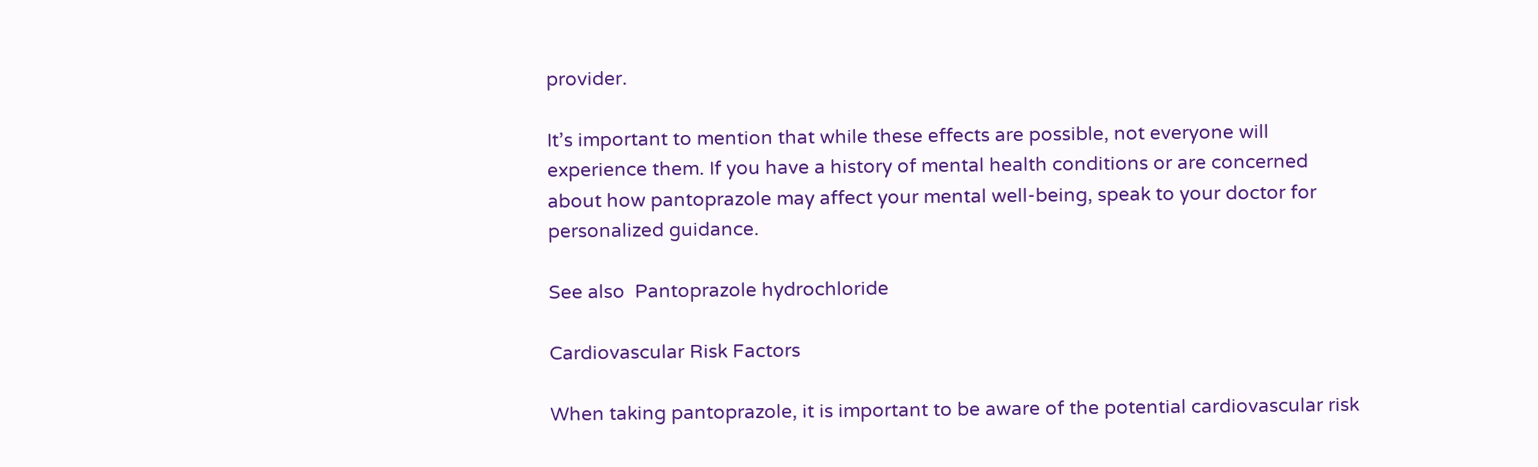provider.

It’s important to mention that while these effects are possible, not everyone will experience them. If you have a history of mental health conditions or are concerned about how pantoprazole may affect your mental well-being, speak to your doctor for personalized guidance.

See also  Pantoprazole hydrochloride

Cardiovascular Risk Factors

When taking pantoprazole, it is important to be aware of the potential cardiovascular risk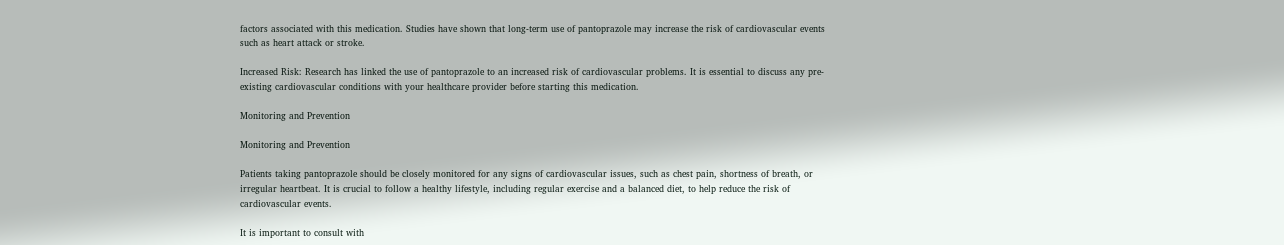factors associated with this medication. Studies have shown that long-term use of pantoprazole may increase the risk of cardiovascular events such as heart attack or stroke.

Increased Risk: Research has linked the use of pantoprazole to an increased risk of cardiovascular problems. It is essential to discuss any pre-existing cardiovascular conditions with your healthcare provider before starting this medication.

Monitoring and Prevention

Monitoring and Prevention

Patients taking pantoprazole should be closely monitored for any signs of cardiovascular issues, such as chest pain, shortness of breath, or irregular heartbeat. It is crucial to follow a healthy lifestyle, including regular exercise and a balanced diet, to help reduce the risk of cardiovascular events.

It is important to consult with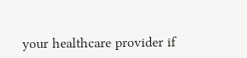your healthcare provider if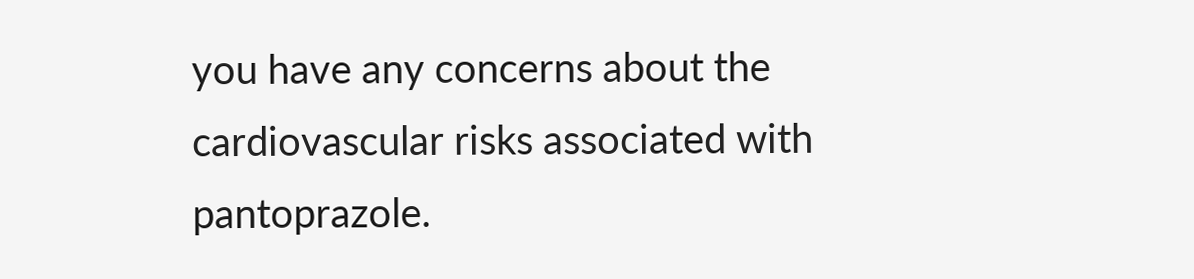you have any concerns about the cardiovascular risks associated with pantoprazole.